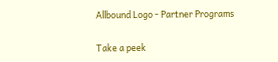Allbound Logo - Partner Programs

Take a peek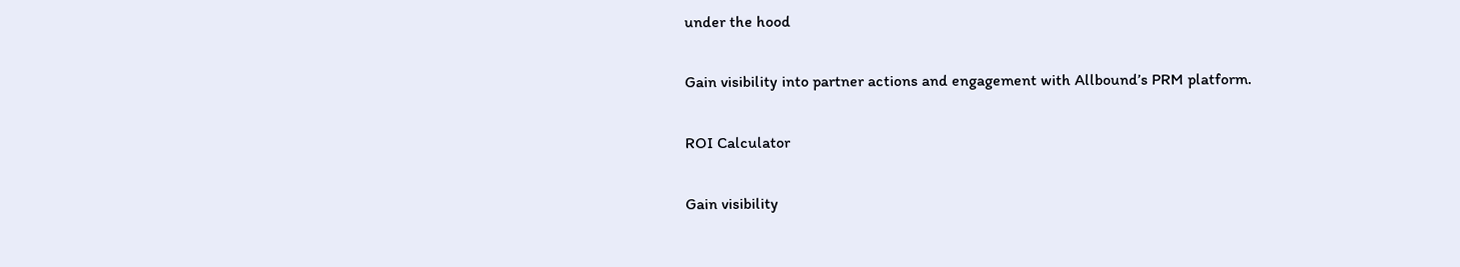under the hood

Gain visibility into partner actions and engagement with Allbound’s PRM platform.

ROI Calculator

Gain visibility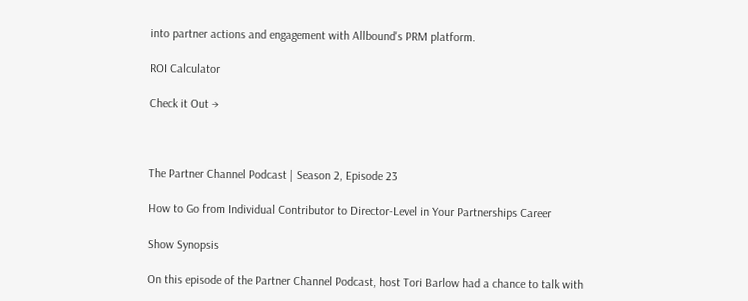into partner actions and engagement with Allbound's PRM platform.

ROI Calculator

Check it Out →



The Partner Channel Podcast | Season 2, Episode 23

How to Go from Individual Contributor to Director-Level in Your Partnerships Career

Show Synopsis

On this episode of the Partner Channel Podcast, host Tori Barlow had a chance to talk with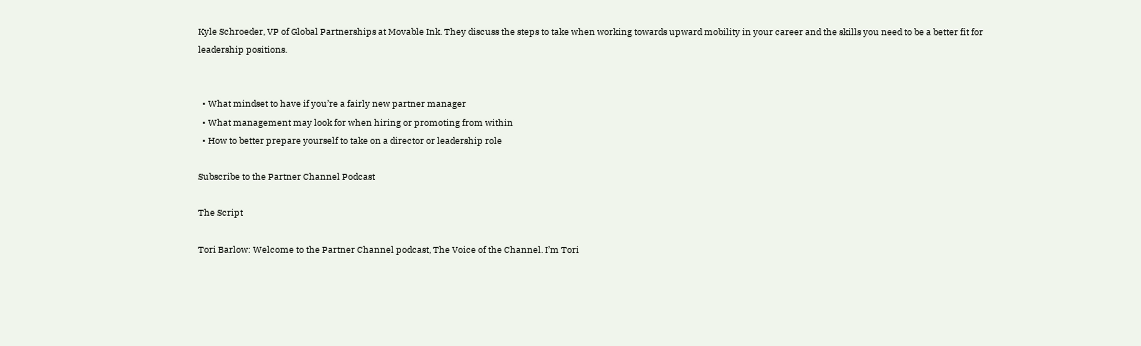Kyle Schroeder, VP of Global Partnerships at Movable Ink. They discuss the steps to take when working towards upward mobility in your career and the skills you need to be a better fit for
leadership positions.


  • What mindset to have if you’re a fairly new partner manager
  • What management may look for when hiring or promoting from within
  • How to better prepare yourself to take on a director or leadership role

Subscribe to the Partner Channel Podcast

The Script

Tori Barlow: Welcome to the Partner Channel podcast, The Voice of the Channel. I’m Tori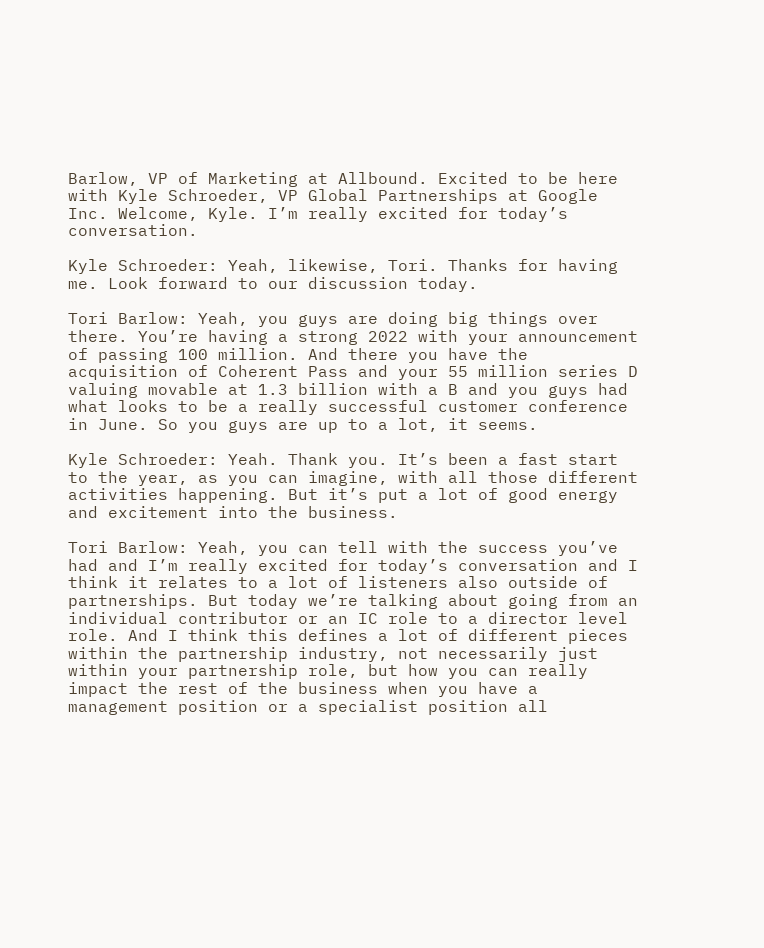Barlow, VP of Marketing at Allbound. Excited to be here with Kyle Schroeder, VP Global Partnerships at Google Inc. Welcome, Kyle. I’m really excited for today’s conversation.

Kyle Schroeder: Yeah, likewise, Tori. Thanks for having me. Look forward to our discussion today.

Tori Barlow: Yeah, you guys are doing big things over there. You’re having a strong 2022 with your announcement of passing 100 million. And there you have the acquisition of Coherent Pass and your 55 million series D valuing movable at 1.3 billion with a B and you guys had what looks to be a really successful customer conference in June. So you guys are up to a lot, it seems.

Kyle Schroeder: Yeah. Thank you. It’s been a fast start to the year, as you can imagine, with all those different activities happening. But it’s put a lot of good energy and excitement into the business.

Tori Barlow: Yeah, you can tell with the success you’ve had and I’m really excited for today’s conversation and I think it relates to a lot of listeners also outside of partnerships. But today we’re talking about going from an individual contributor or an IC role to a director level role. And I think this defines a lot of different pieces within the partnership industry, not necessarily just within your partnership role, but how you can really impact the rest of the business when you have a management position or a specialist position all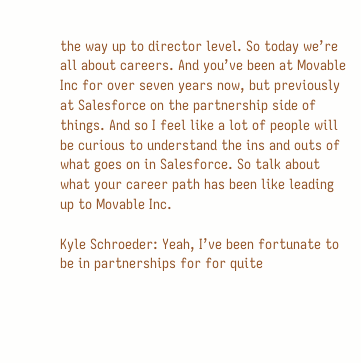the way up to director level. So today we’re all about careers. And you’ve been at Movable Inc for over seven years now, but previously at Salesforce on the partnership side of things. And so I feel like a lot of people will be curious to understand the ins and outs of what goes on in Salesforce. So talk about what your career path has been like leading up to Movable Inc.

Kyle Schroeder: Yeah, I’ve been fortunate to be in partnerships for for quite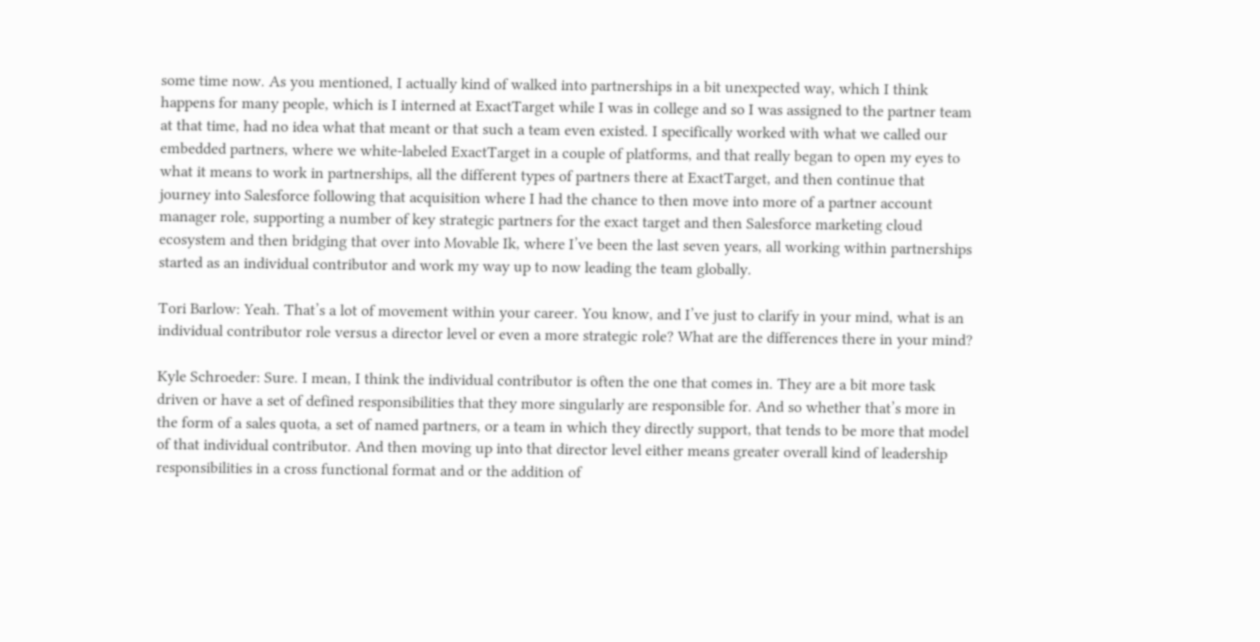some time now. As you mentioned, I actually kind of walked into partnerships in a bit unexpected way, which I think happens for many people, which is I interned at ExactTarget while I was in college and so I was assigned to the partner team at that time, had no idea what that meant or that such a team even existed. I specifically worked with what we called our embedded partners, where we white-labeled ExactTarget in a couple of platforms, and that really began to open my eyes to what it means to work in partnerships, all the different types of partners there at ExactTarget, and then continue that journey into Salesforce following that acquisition where I had the chance to then move into more of a partner account manager role, supporting a number of key strategic partners for the exact target and then Salesforce marketing cloud ecosystem and then bridging that over into Movable Ik, where I’ve been the last seven years, all working within partnerships started as an individual contributor and work my way up to now leading the team globally.

Tori Barlow: Yeah. That’s a lot of movement within your career. You know, and I’ve just to clarify in your mind, what is an individual contributor role versus a director level or even a more strategic role? What are the differences there in your mind?

Kyle Schroeder: Sure. I mean, I think the individual contributor is often the one that comes in. They are a bit more task driven or have a set of defined responsibilities that they more singularly are responsible for. And so whether that’s more in the form of a sales quota, a set of named partners, or a team in which they directly support, that tends to be more that model of that individual contributor. And then moving up into that director level either means greater overall kind of leadership responsibilities in a cross functional format and or the addition of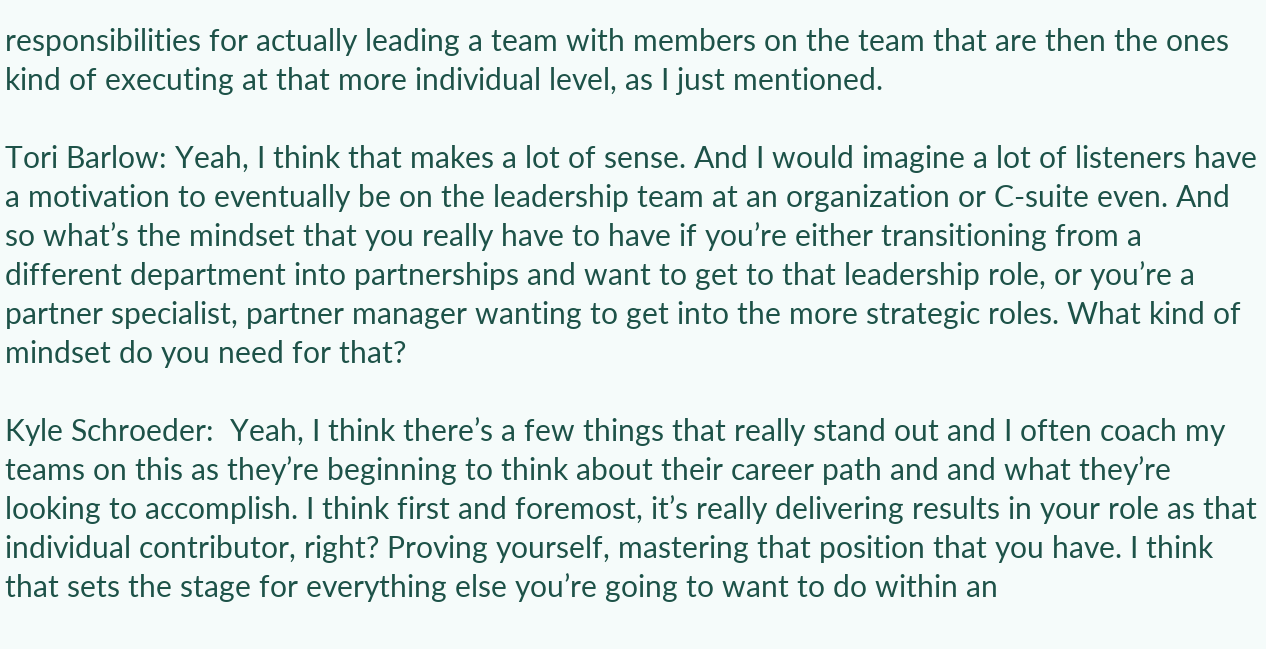responsibilities for actually leading a team with members on the team that are then the ones kind of executing at that more individual level, as I just mentioned.

Tori Barlow: Yeah, I think that makes a lot of sense. And I would imagine a lot of listeners have a motivation to eventually be on the leadership team at an organization or C-suite even. And so what’s the mindset that you really have to have if you’re either transitioning from a different department into partnerships and want to get to that leadership role, or you’re a partner specialist, partner manager wanting to get into the more strategic roles. What kind of mindset do you need for that?

Kyle Schroeder:  Yeah, I think there’s a few things that really stand out and I often coach my teams on this as they’re beginning to think about their career path and and what they’re looking to accomplish. I think first and foremost, it’s really delivering results in your role as that individual contributor, right? Proving yourself, mastering that position that you have. I think that sets the stage for everything else you’re going to want to do within an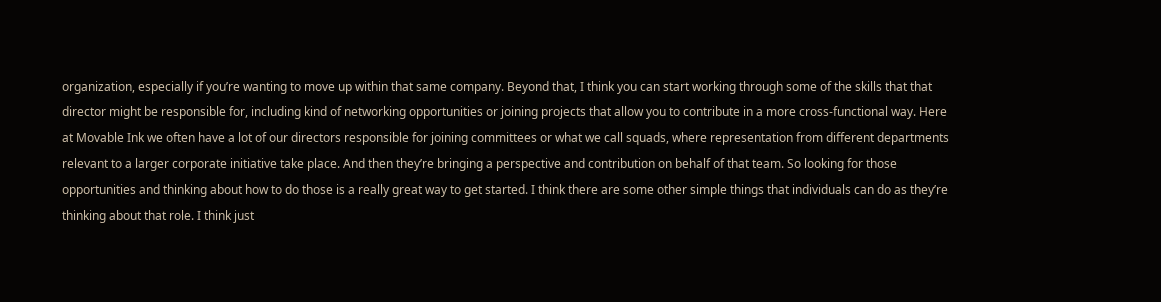organization, especially if you’re wanting to move up within that same company. Beyond that, I think you can start working through some of the skills that that director might be responsible for, including kind of networking opportunities or joining projects that allow you to contribute in a more cross-functional way. Here at Movable Ink we often have a lot of our directors responsible for joining committees or what we call squads, where representation from different departments relevant to a larger corporate initiative take place. And then they’re bringing a perspective and contribution on behalf of that team. So looking for those opportunities and thinking about how to do those is a really great way to get started. I think there are some other simple things that individuals can do as they’re thinking about that role. I think just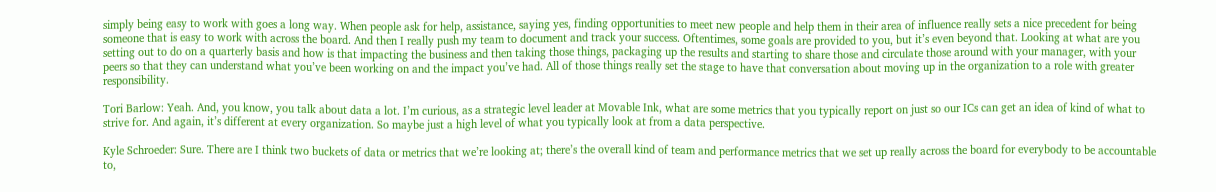simply being easy to work with goes a long way. When people ask for help, assistance, saying yes, finding opportunities to meet new people and help them in their area of influence really sets a nice precedent for being someone that is easy to work with across the board. And then I really push my team to document and track your success. Oftentimes, some goals are provided to you, but it’s even beyond that. Looking at what are you setting out to do on a quarterly basis and how is that impacting the business and then taking those things, packaging up the results and starting to share those and circulate those around with your manager, with your peers so that they can understand what you’ve been working on and the impact you’ve had. All of those things really set the stage to have that conversation about moving up in the organization to a role with greater responsibility.

Tori Barlow: Yeah. And, you know, you talk about data a lot. I’m curious, as a strategic level leader at Movable Ink, what are some metrics that you typically report on just so our ICs can get an idea of kind of what to strive for. And again, it’s different at every organization. So maybe just a high level of what you typically look at from a data perspective.

Kyle Schroeder: Sure. There are I think two buckets of data or metrics that we’re looking at; there’s the overall kind of team and performance metrics that we set up really across the board for everybody to be accountable to,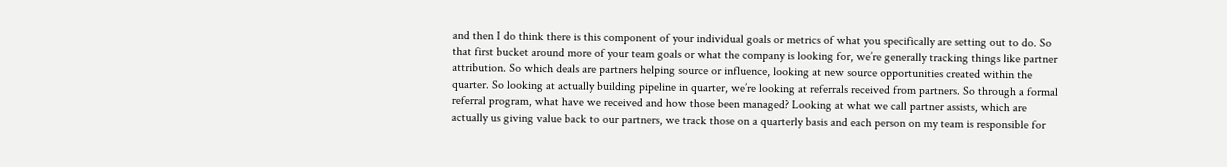and then I do think there is this component of your individual goals or metrics of what you specifically are setting out to do. So that first bucket around more of your team goals or what the company is looking for, we’re generally tracking things like partner attribution. So which deals are partners helping source or influence, looking at new source opportunities created within the quarter. So looking at actually building pipeline in quarter, we’re looking at referrals received from partners. So through a formal referral program, what have we received and how those been managed? Looking at what we call partner assists, which are actually us giving value back to our partners, we track those on a quarterly basis and each person on my team is responsible for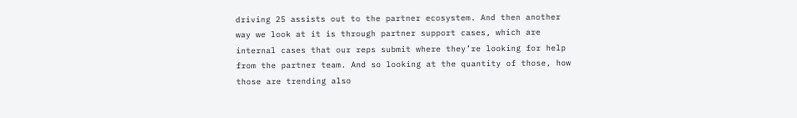driving 25 assists out to the partner ecosystem. And then another way we look at it is through partner support cases, which are internal cases that our reps submit where they’re looking for help from the partner team. And so looking at the quantity of those, how those are trending also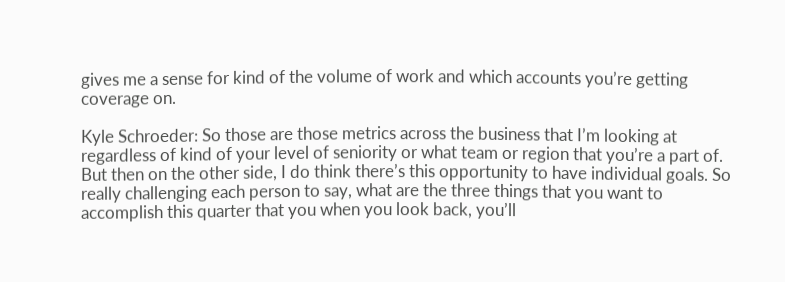gives me a sense for kind of the volume of work and which accounts you’re getting coverage on.

Kyle Schroeder: So those are those metrics across the business that I’m looking at regardless of kind of your level of seniority or what team or region that you’re a part of. But then on the other side, I do think there’s this opportunity to have individual goals. So really challenging each person to say, what are the three things that you want to accomplish this quarter that you when you look back, you’ll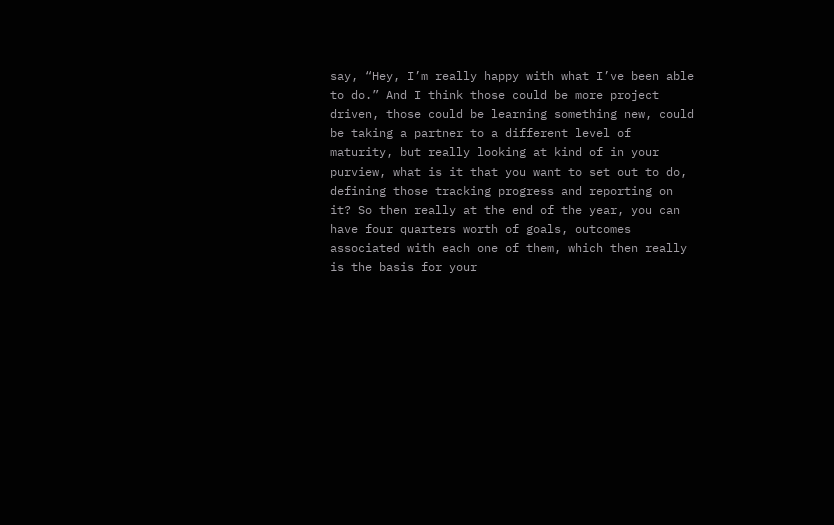say, “Hey, I’m really happy with what I’ve been able to do.” And I think those could be more project driven, those could be learning something new, could be taking a partner to a different level of maturity, but really looking at kind of in your purview, what is it that you want to set out to do, defining those tracking progress and reporting on it? So then really at the end of the year, you can have four quarters worth of goals, outcomes associated with each one of them, which then really is the basis for your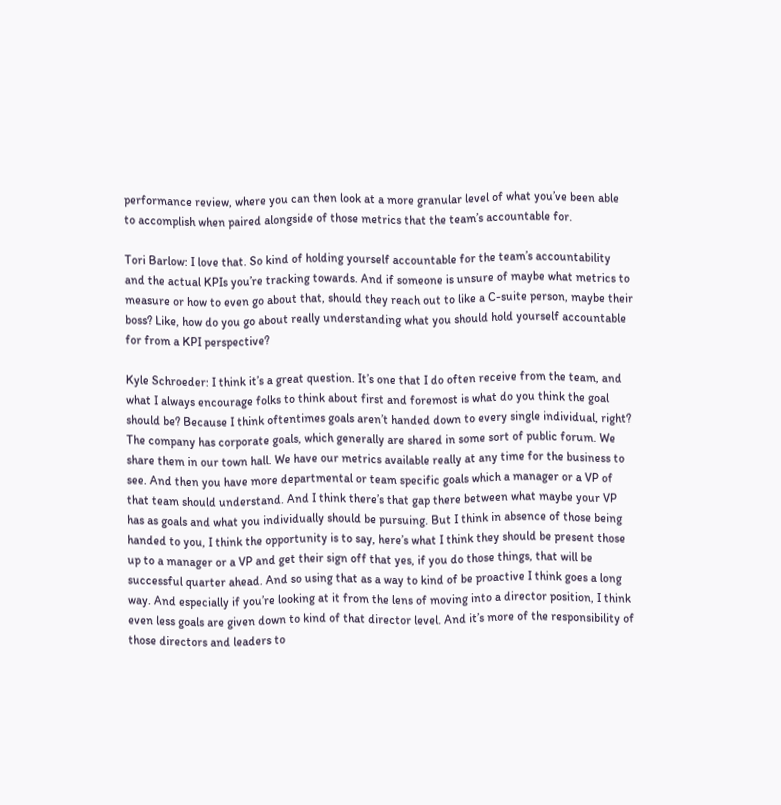performance review, where you can then look at a more granular level of what you’ve been able to accomplish when paired alongside of those metrics that the team’s accountable for.

Tori Barlow: I love that. So kind of holding yourself accountable for the team’s accountability and the actual KPIs you’re tracking towards. And if someone is unsure of maybe what metrics to measure or how to even go about that, should they reach out to like a C-suite person, maybe their boss? Like, how do you go about really understanding what you should hold yourself accountable for from a KPI perspective?

Kyle Schroeder: I think it’s a great question. It’s one that I do often receive from the team, and what I always encourage folks to think about first and foremost is what do you think the goal should be? Because I think oftentimes goals aren’t handed down to every single individual, right? The company has corporate goals, which generally are shared in some sort of public forum. We share them in our town hall. We have our metrics available really at any time for the business to see. And then you have more departmental or team specific goals which a manager or a VP of that team should understand. And I think there’s that gap there between what maybe your VP has as goals and what you individually should be pursuing. But I think in absence of those being handed to you, I think the opportunity is to say, here’s what I think they should be present those up to a manager or a VP and get their sign off that yes, if you do those things, that will be successful quarter ahead. And so using that as a way to kind of be proactive I think goes a long way. And especially if you’re looking at it from the lens of moving into a director position, I think even less goals are given down to kind of that director level. And it’s more of the responsibility of those directors and leaders to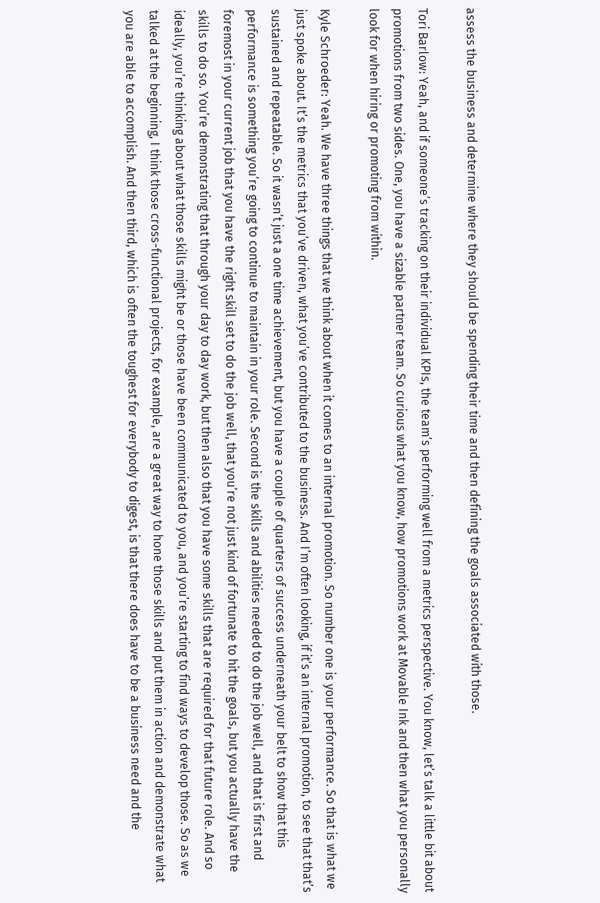assess the business and determine where they should be spending their time and then defining the goals associated with those.

Tori Barlow: Yeah, and if someone’s tracking on their individual KPIs, the team’s performing well from a metrics perspective. You know, let’s talk a little bit about promotions from two sides. One, you have a sizable partner team. So curious what you know, how promotions work at Movable Ink and then what you personally look for when hiring or promoting from within.

Kyle Schroeder: Yeah. We have three things that we think about when it comes to an internal promotion. So number one is your performance. So that is what we just spoke about. It’s the metrics that you’ve driven, what you’ve contributed to the business. And I’m often looking, if it’s an internal promotion, to see that that’s sustained and repeatable. So it wasn’t just a one time achievement, but you have a couple of quarters of success underneath your belt to show that this performance is something you’re going to continue to maintain in your role. Second is the skills and abilities needed to do the job well, and that is first and foremost in your current job that you have the right skill set to do the job well, that you’re not just kind of fortunate to hit the goals, but you actually have the skills to do so. You’re demonstrating that through your day to day work, but then also that you have some skills that are required for that future role. And so ideally, you’re thinking about what those skills might be or those have been communicated to you, and you’re starting to find ways to develop those. So as we talked at the beginning, I think those cross-functional projects, for example, are a great way to hone those skills and put them in action and demonstrate what you are able to accomplish. And then third, which is often the toughest for everybody to digest, is that there does have to be a business need and the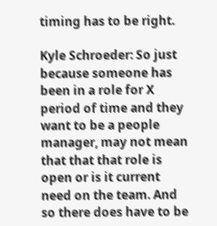timing has to be right.

Kyle Schroeder: So just because someone has been in a role for X period of time and they want to be a people manager, may not mean that that that role is open or is it current need on the team. And so there does have to be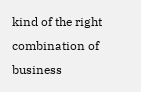kind of the right combination of business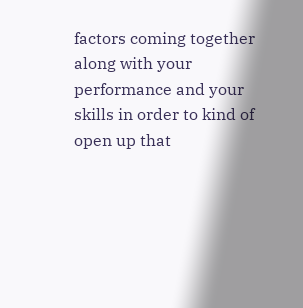factors coming together along with your performance and your skills in order to kind of open up that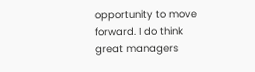opportunity to move forward. I do think great managers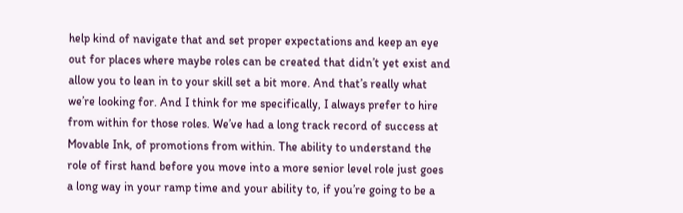help kind of navigate that and set proper expectations and keep an eye out for places where maybe roles can be created that didn’t yet exist and allow you to lean in to your skill set a bit more. And that’s really what we’re looking for. And I think for me specifically, I always prefer to hire from within for those roles. We’ve had a long track record of success at Movable Ink, of promotions from within. The ability to understand the role of first hand before you move into a more senior level role just goes a long way in your ramp time and your ability to, if you’re going to be a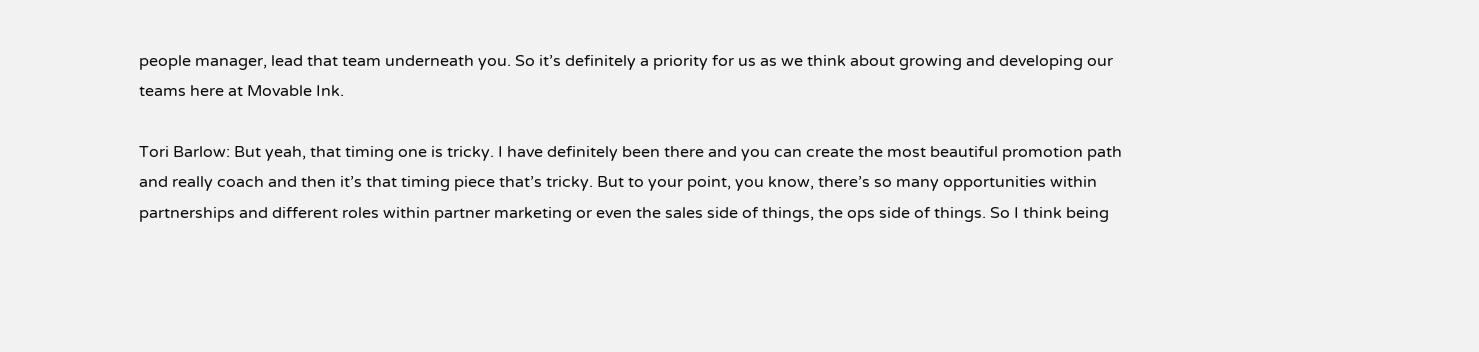people manager, lead that team underneath you. So it’s definitely a priority for us as we think about growing and developing our teams here at Movable Ink.

Tori Barlow: But yeah, that timing one is tricky. I have definitely been there and you can create the most beautiful promotion path and really coach and then it’s that timing piece that’s tricky. But to your point, you know, there’s so many opportunities within partnerships and different roles within partner marketing or even the sales side of things, the ops side of things. So I think being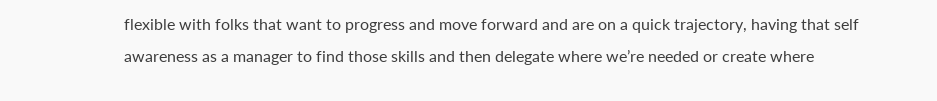flexible with folks that want to progress and move forward and are on a quick trajectory, having that self awareness as a manager to find those skills and then delegate where we’re needed or create where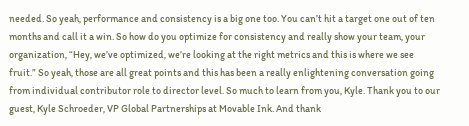needed. So yeah, performance and consistency is a big one too. You can’t hit a target one out of ten months and call it a win. So how do you optimize for consistency and really show your team, your organization, “Hey, we’ve optimized, we’re looking at the right metrics and this is where we see fruit.” So yeah, those are all great points and this has been a really enlightening conversation going from individual contributor role to director level. So much to learn from you, Kyle. Thank you to our guest, Kyle Schroeder, VP Global Partnerships at Movable Ink. And thank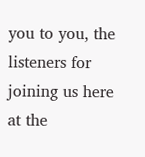you to you, the listeners for joining us here at the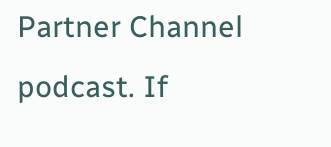Partner Channel podcast. If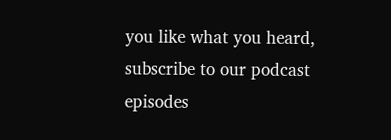you like what you heard, subscribe to our podcast episodes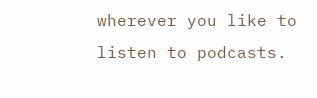wherever you like to listen to podcasts.